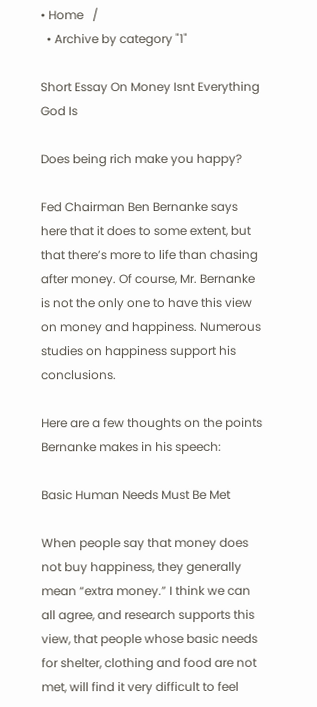• Home   /
  • Archive by category "1"

Short Essay On Money Isnt Everything God Is

Does being rich make you happy?

Fed Chairman Ben Bernanke says here that it does to some extent, but that there’s more to life than chasing after money. Of course, Mr. Bernanke is not the only one to have this view on money and happiness. Numerous studies on happiness support his conclusions.

Here are a few thoughts on the points Bernanke makes in his speech:

Basic Human Needs Must Be Met

When people say that money does not buy happiness, they generally mean “extra money.” I think we can all agree, and research supports this view, that people whose basic needs for shelter, clothing and food are not met, will find it very difficult to feel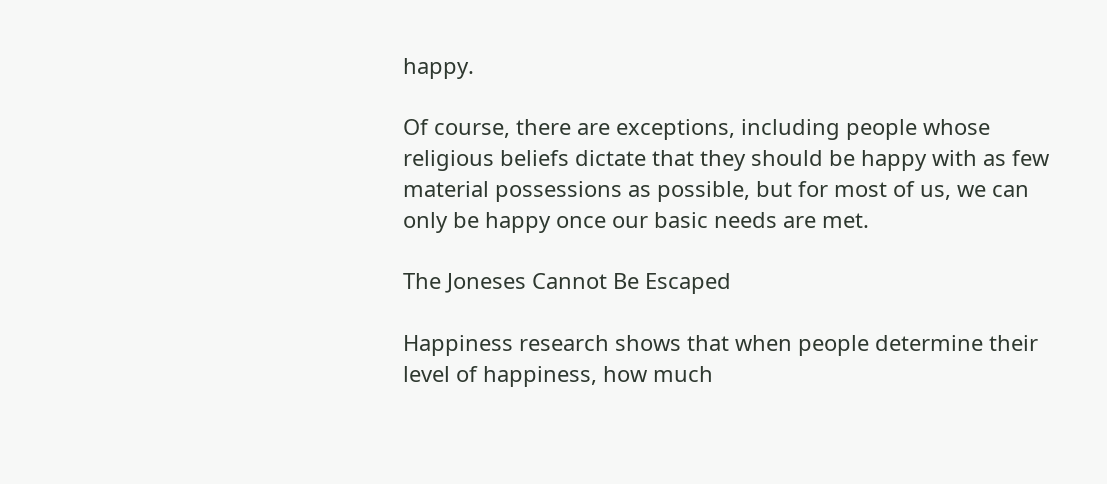happy.

Of course, there are exceptions, including people whose religious beliefs dictate that they should be happy with as few material possessions as possible, but for most of us, we can only be happy once our basic needs are met.

The Joneses Cannot Be Escaped

Happiness research shows that when people determine their level of happiness, how much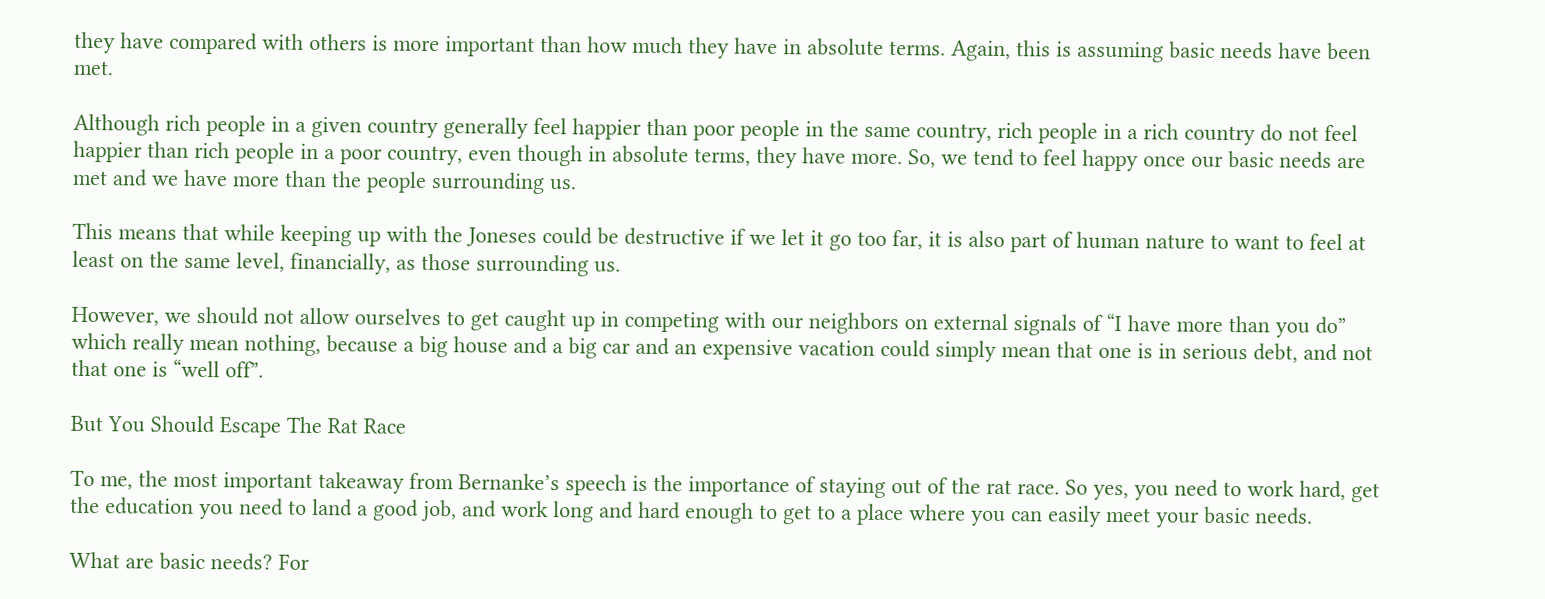they have compared with others is more important than how much they have in absolute terms. Again, this is assuming basic needs have been met.

Although rich people in a given country generally feel happier than poor people in the same country, rich people in a rich country do not feel happier than rich people in a poor country, even though in absolute terms, they have more. So, we tend to feel happy once our basic needs are met and we have more than the people surrounding us.

This means that while keeping up with the Joneses could be destructive if we let it go too far, it is also part of human nature to want to feel at least on the same level, financially, as those surrounding us.

However, we should not allow ourselves to get caught up in competing with our neighbors on external signals of “I have more than you do” which really mean nothing, because a big house and a big car and an expensive vacation could simply mean that one is in serious debt, and not that one is “well off”.

But You Should Escape The Rat Race

To me, the most important takeaway from Bernanke’s speech is the importance of staying out of the rat race. So yes, you need to work hard, get the education you need to land a good job, and work long and hard enough to get to a place where you can easily meet your basic needs.

What are basic needs? For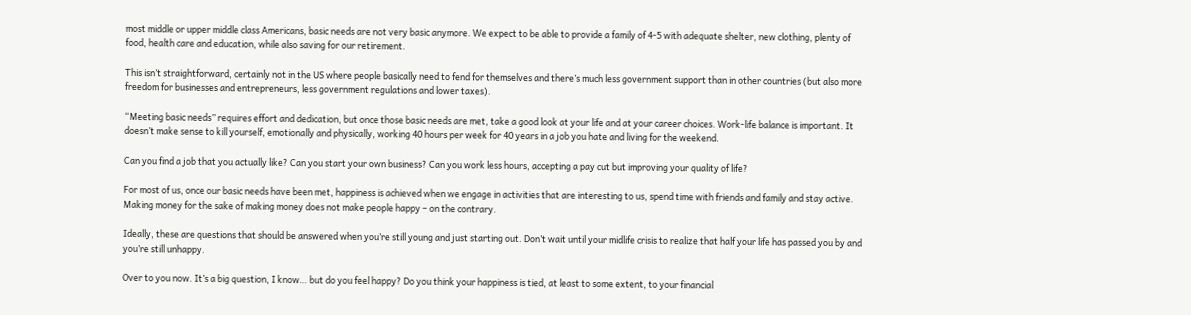most middle or upper middle class Americans, basic needs are not very basic anymore. We expect to be able to provide a family of 4-5 with adequate shelter, new clothing, plenty of food, health care and education, while also saving for our retirement.

This isn’t straightforward, certainly not in the US where people basically need to fend for themselves and there’s much less government support than in other countries (but also more freedom for businesses and entrepreneurs, less government regulations and lower taxes).

“Meeting basic needs” requires effort and dedication, but once those basic needs are met, take a good look at your life and at your career choices. Work-life balance is important. It doesn’t make sense to kill yourself, emotionally and physically, working 40 hours per week for 40 years in a job you hate and living for the weekend.

Can you find a job that you actually like? Can you start your own business? Can you work less hours, accepting a pay cut but improving your quality of life?

For most of us, once our basic needs have been met, happiness is achieved when we engage in activities that are interesting to us, spend time with friends and family and stay active. Making money for the sake of making money does not make people happy – on the contrary.

Ideally, these are questions that should be answered when you’re still young and just starting out. Don’t wait until your midlife crisis to realize that half your life has passed you by and you’re still unhappy.

Over to you now. It’s a big question, I know… but do you feel happy? Do you think your happiness is tied, at least to some extent, to your financial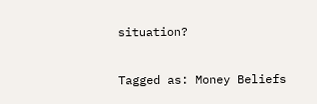situation?

Tagged as: Money Beliefs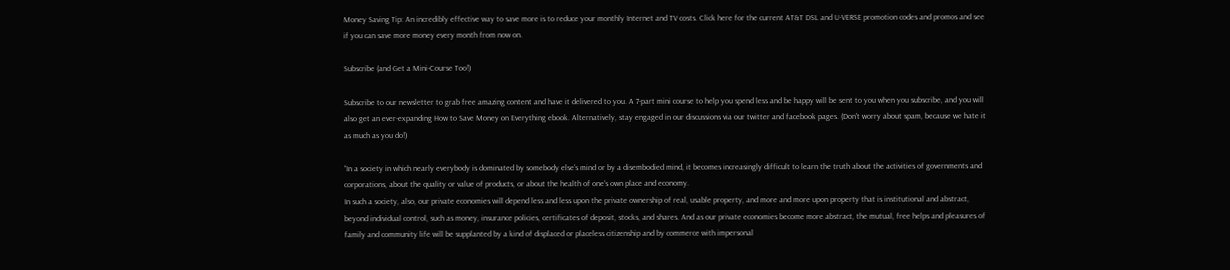Money Saving Tip: An incredibly effective way to save more is to reduce your monthly Internet and TV costs. Click here for the current AT&T DSL and U-VERSE promotion codes and promos and see if you can save more money every month from now on.

Subscribe (and Get a Mini-Course Too!)

Subscribe to our newsletter to grab free amazing content and have it delivered to you. A 7-part mini course to help you spend less and be happy will be sent to you when you subscribe, and you will also get an ever-expanding How to Save Money on Everything ebook. Alternatively, stay engaged in our discussions via our twitter and facebook pages. (Don't worry about spam, because we hate it as much as you do!)

“In a society in which nearly everybody is dominated by somebody else's mind or by a disembodied mind, it becomes increasingly difficult to learn the truth about the activities of governments and corporations, about the quality or value of products, or about the health of one's own place and economy.
In such a society, also, our private economies will depend less and less upon the private ownership of real, usable property, and more and more upon property that is institutional and abstract, beyond individual control, such as money, insurance policies, certificates of deposit, stocks, and shares. And as our private economies become more abstract, the mutual, free helps and pleasures of family and community life will be supplanted by a kind of displaced or placeless citizenship and by commerce with impersonal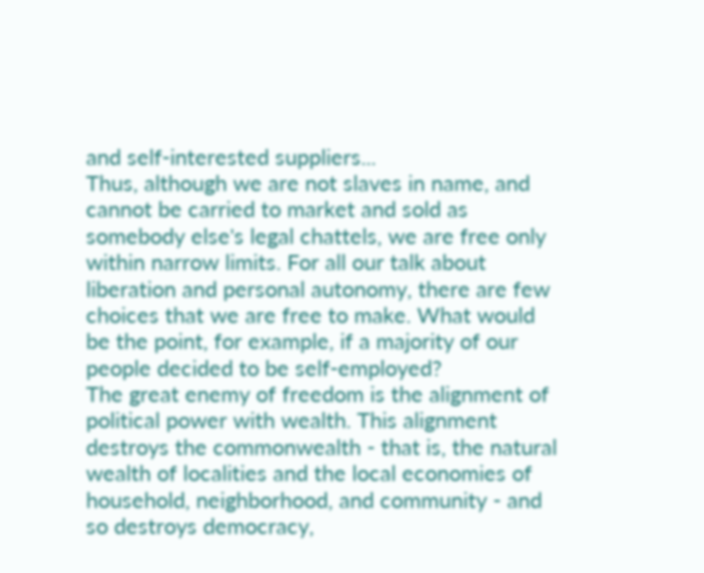and self-interested suppliers...
Thus, although we are not slaves in name, and cannot be carried to market and sold as somebody else's legal chattels, we are free only within narrow limits. For all our talk about liberation and personal autonomy, there are few choices that we are free to make. What would be the point, for example, if a majority of our people decided to be self-employed?
The great enemy of freedom is the alignment of political power with wealth. This alignment destroys the commonwealth - that is, the natural wealth of localities and the local economies of household, neighborhood, and community - and so destroys democracy,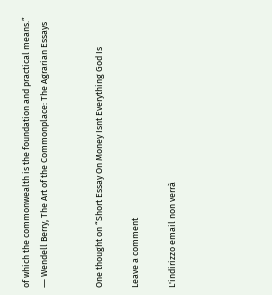of which the commonwealth is the foundation and practical means.”
― Wendell Berry, The Art of the Commonplace: The Agrarian Essays


One thought on “Short Essay On Money Isnt Everything God Is

Leave a comment

L'indirizzo email non verrà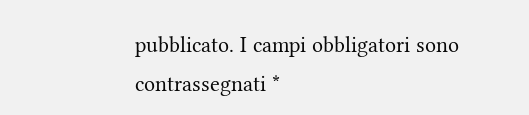pubblicato. I campi obbligatori sono contrassegnati *